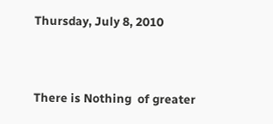Thursday, July 8, 2010


There is Nothing  of greater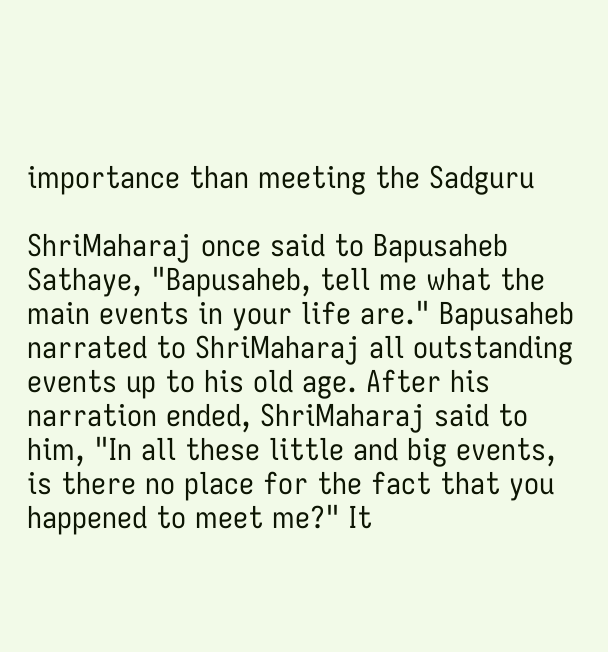importance than meeting the Sadguru

ShriMaharaj once said to Bapusaheb Sathaye, "Bapusaheb, tell me what the main events in your life are." Bapusaheb narrated to ShriMaharaj all outstanding events up to his old age. After his narration ended, ShriMaharaj said to him, "In all these little and big events, is there no place for the fact that you happened to meet me?" It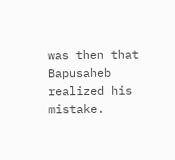was then that Bapusaheb realized his mistake.